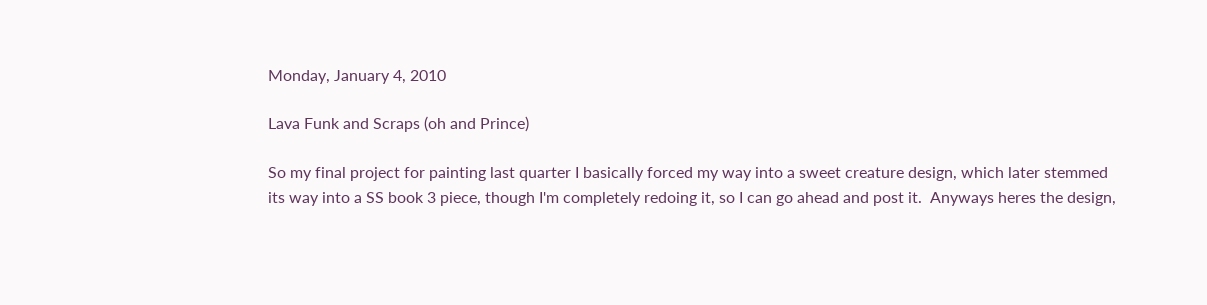Monday, January 4, 2010

Lava Funk and Scraps (oh and Prince)

So my final project for painting last quarter I basically forced my way into a sweet creature design, which later stemmed its way into a SS book 3 piece, though I'm completely redoing it, so I can go ahead and post it.  Anyways heres the design,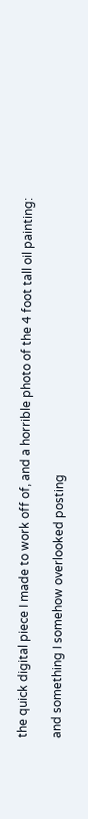the quick digital piece I made to work off of, and a horrible photo of the 4 foot tall oil painting:

and something I somehow overlooked posting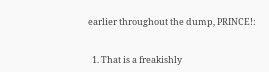earlier throughout the dump, PRINCE!:


  1. That is a freakishly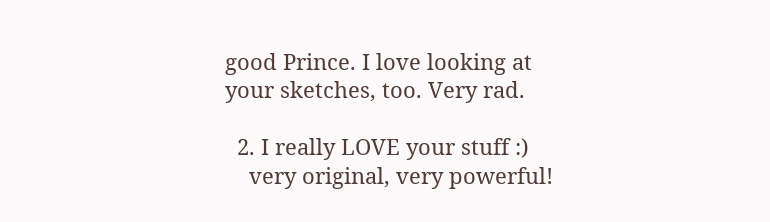good Prince. I love looking at your sketches, too. Very rad.

  2. I really LOVE your stuff :)
    very original, very powerful!